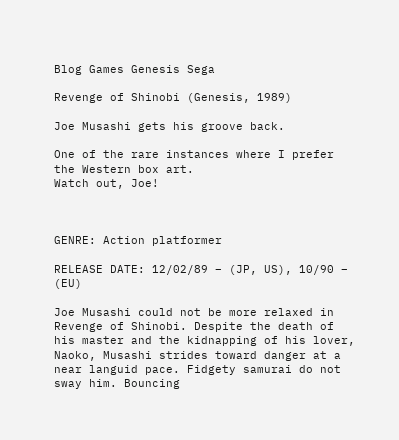Blog Games Genesis Sega

Revenge of Shinobi (Genesis, 1989)

Joe Musashi gets his groove back.

One of the rare instances where I prefer the Western box art.
Watch out, Joe!



GENRE: Action platformer

RELEASE DATE: 12/02/89 – (JP, US), 10/90 – (EU)

Joe Musashi could not be more relaxed in Revenge of Shinobi. Despite the death of his master and the kidnapping of his lover, Naoko, Musashi strides toward danger at a near languid pace. Fidgety samurai do not sway him. Bouncing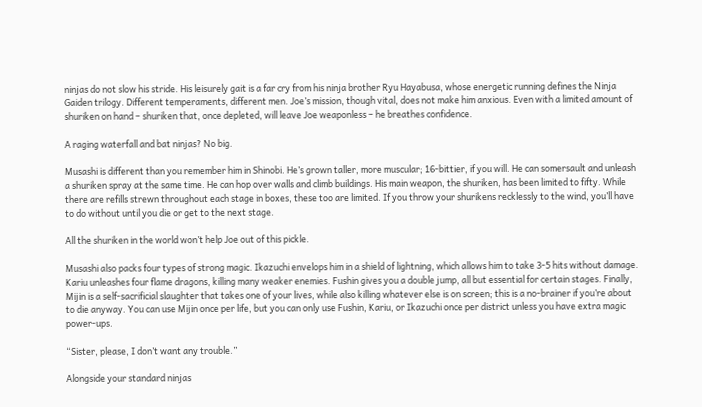ninjas do not slow his stride. His leisurely gait is a far cry from his ninja brother Ryu Hayabusa, whose energetic running defines the Ninja Gaiden trilogy. Different temperaments, different men. Joe’s mission, though vital, does not make him anxious. Even with a limited amount of shuriken on hand – shuriken that, once depleted, will leave Joe weaponless – he breathes confidence.

A raging waterfall and bat ninjas? No big.

Musashi is different than you remember him in Shinobi. He’s grown taller, more muscular; 16-bittier, if you will. He can somersault and unleash a shuriken spray at the same time. He can hop over walls and climb buildings. His main weapon, the shuriken, has been limited to fifty. While there are refills strewn throughout each stage in boxes, these too are limited. If you throw your shurikens recklessly to the wind, you’ll have to do without until you die or get to the next stage.

All the shuriken in the world won’t help Joe out of this pickle.

Musashi also packs four types of strong magic. Ikazuchi envelops him in a shield of lightning, which allows him to take 3-5 hits without damage. Kariu unleashes four flame dragons, killing many weaker enemies. Fushin gives you a double jump, all but essential for certain stages. Finally, Mijin is a self-sacrificial slaughter that takes one of your lives, while also killing whatever else is on screen; this is a no-brainer if you’re about to die anyway. You can use Mijin once per life, but you can only use Fushin, Kariu, or Ikazuchi once per district unless you have extra magic power-ups.

“Sister, please, I don’t want any trouble.”

Alongside your standard ninjas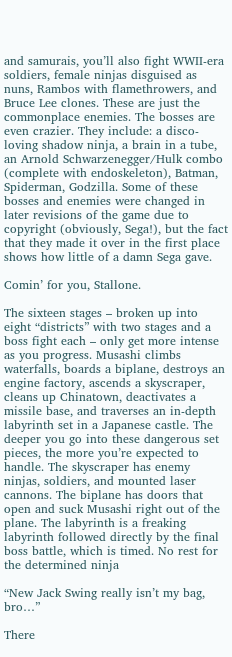and samurais, you’ll also fight WWII-era soldiers, female ninjas disguised as nuns, Rambos with flamethrowers, and Bruce Lee clones. These are just the commonplace enemies. The bosses are even crazier. They include: a disco-loving shadow ninja, a brain in a tube, an Arnold Schwarzenegger/Hulk combo (complete with endoskeleton), Batman, Spiderman, Godzilla. Some of these bosses and enemies were changed in later revisions of the game due to copyright (obviously, Sega!), but the fact that they made it over in the first place shows how little of a damn Sega gave.

Comin’ for you, Stallone.

The sixteen stages – broken up into eight “districts” with two stages and a boss fight each – only get more intense as you progress. Musashi climbs waterfalls, boards a biplane, destroys an engine factory, ascends a skyscraper, cleans up Chinatown, deactivates a missile base, and traverses an in-depth labyrinth set in a Japanese castle. The deeper you go into these dangerous set pieces, the more you’re expected to handle. The skyscraper has enemy ninjas, soldiers, and mounted laser cannons. The biplane has doors that open and suck Musashi right out of the plane. The labyrinth is a freaking labyrinth followed directly by the final boss battle, which is timed. No rest for the determined ninja

“New Jack Swing really isn’t my bag, bro…”

There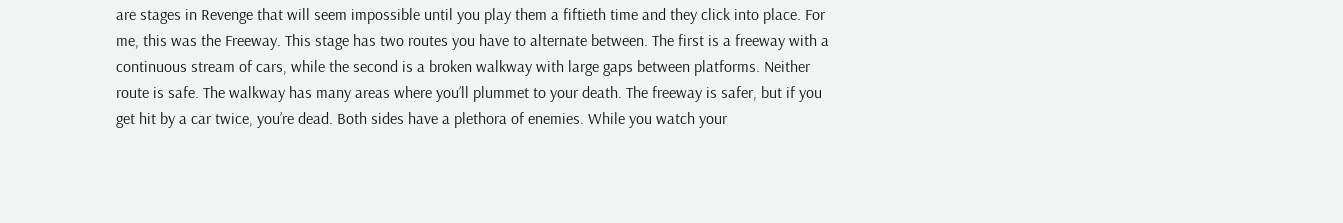are stages in Revenge that will seem impossible until you play them a fiftieth time and they click into place. For me, this was the Freeway. This stage has two routes you have to alternate between. The first is a freeway with a continuous stream of cars, while the second is a broken walkway with large gaps between platforms. Neither route is safe. The walkway has many areas where you’ll plummet to your death. The freeway is safer, but if you get hit by a car twice, you’re dead. Both sides have a plethora of enemies. While you watch your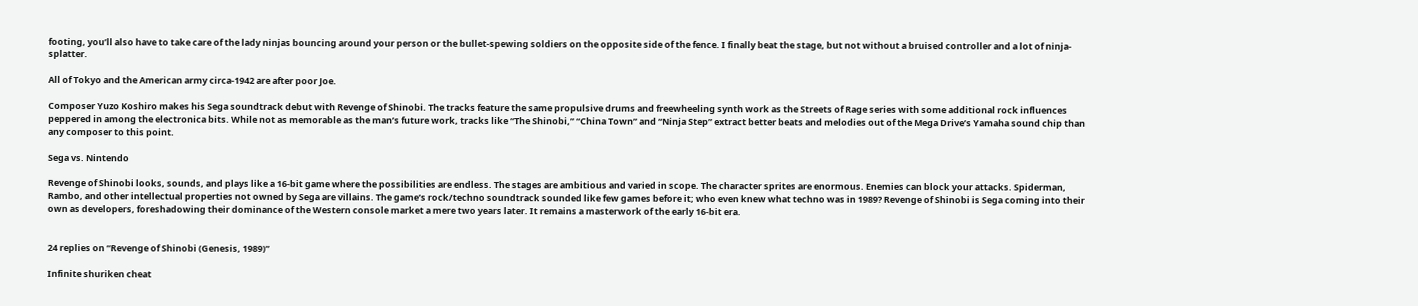footing, you’ll also have to take care of the lady ninjas bouncing around your person or the bullet-spewing soldiers on the opposite side of the fence. I finally beat the stage, but not without a bruised controller and a lot of ninja-splatter.

All of Tokyo and the American army circa-1942 are after poor Joe.

Composer Yuzo Koshiro makes his Sega soundtrack debut with Revenge of Shinobi. The tracks feature the same propulsive drums and freewheeling synth work as the Streets of Rage series with some additional rock influences peppered in among the electronica bits. While not as memorable as the man’s future work, tracks like “The Shinobi,” “China Town” and “Ninja Step” extract better beats and melodies out of the Mega Drive’s Yamaha sound chip than any composer to this point.

Sega vs. Nintendo

Revenge of Shinobi looks, sounds, and plays like a 16-bit game where the possibilities are endless. The stages are ambitious and varied in scope. The character sprites are enormous. Enemies can block your attacks. Spiderman, Rambo, and other intellectual properties not owned by Sega are villains. The game’s rock/techno soundtrack sounded like few games before it; who even knew what techno was in 1989? Revenge of Shinobi is Sega coming into their own as developers, foreshadowing their dominance of the Western console market a mere two years later. It remains a masterwork of the early 16-bit era.


24 replies on “Revenge of Shinobi (Genesis, 1989)”

Infinite shuriken cheat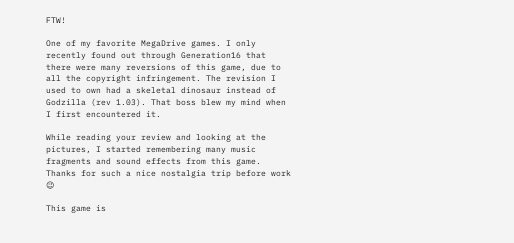FTW!

One of my favorite MegaDrive games. I only recently found out through Generation16 that there were many reversions of this game, due to all the copyright infringement. The revision I used to own had a skeletal dinosaur instead of Godzilla (rev 1.03). That boss blew my mind when I first encountered it.

While reading your review and looking at the pictures, I started remembering many music fragments and sound effects from this game. Thanks for such a nice nostalgia trip before work 😉

This game is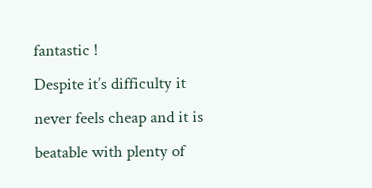fantastic !
Despite it’s difficulty it never feels cheap and it is beatable with plenty of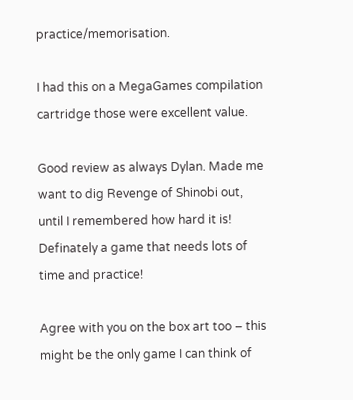practice/memorisation.

I had this on a MegaGames compilation cartridge those were excellent value.

Good review as always Dylan. Made me want to dig Revenge of Shinobi out, until I remembered how hard it is! Definately a game that needs lots of time and practice!

Agree with you on the box art too – this might be the only game I can think of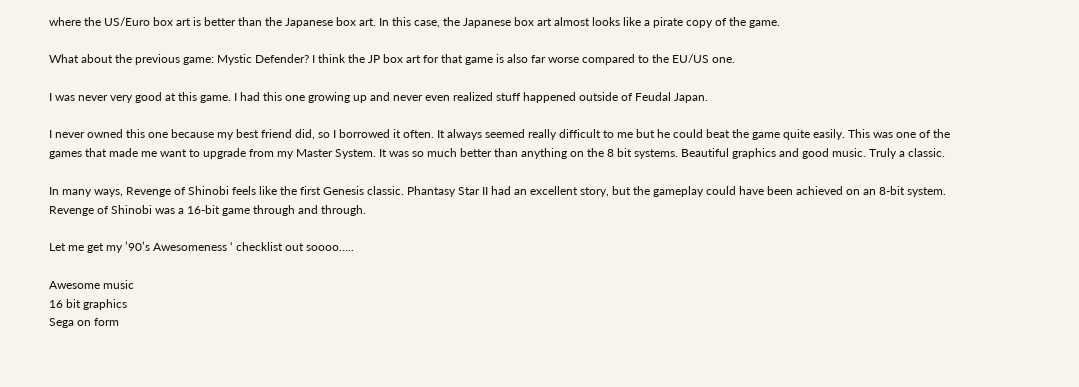where the US/Euro box art is better than the Japanese box art. In this case, the Japanese box art almost looks like a pirate copy of the game.

What about the previous game: Mystic Defender? I think the JP box art for that game is also far worse compared to the EU/US one.

I was never very good at this game. I had this one growing up and never even realized stuff happened outside of Feudal Japan.

I never owned this one because my best friend did, so I borrowed it often. It always seemed really difficult to me but he could beat the game quite easily. This was one of the games that made me want to upgrade from my Master System. It was so much better than anything on the 8 bit systems. Beautiful graphics and good music. Truly a classic.

In many ways, Revenge of Shinobi feels like the first Genesis classic. Phantasy Star II had an excellent story, but the gameplay could have been achieved on an 8-bit system. Revenge of Shinobi was a 16-bit game through and through.

Let me get my ’90’s Awesomeness ‘ checklist out soooo…..

Awesome music
16 bit graphics
Sega on form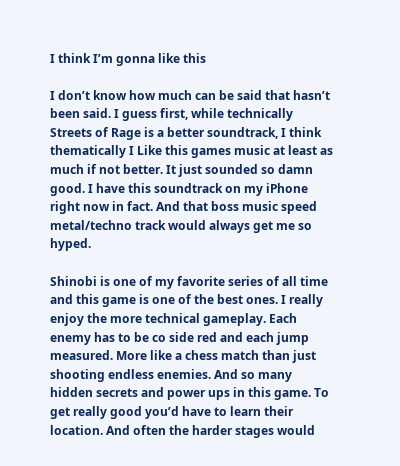I think I’m gonna like this

I don’t know how much can be said that hasn’t been said. I guess first, while technically Streets of Rage is a better soundtrack, I think thematically I Like this games music at least as much if not better. It just sounded so damn good. I have this soundtrack on my iPhone right now in fact. And that boss music speed metal/techno track would always get me so hyped.

Shinobi is one of my favorite series of all time and this game is one of the best ones. I really enjoy the more technical gameplay. Each enemy has to be co side red and each jump measured. More like a chess match than just shooting endless enemies. And so many hidden secrets and power ups in this game. To get really good you’d have to learn their location. And often the harder stages would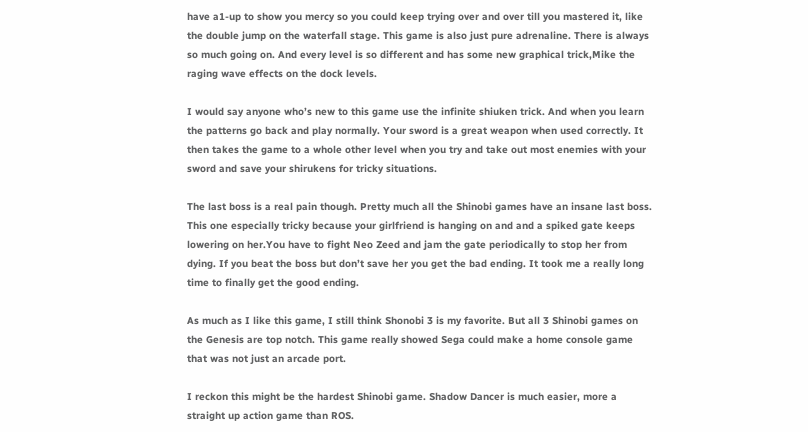have a1-up to show you mercy so you could keep trying over and over till you mastered it, like the double jump on the waterfall stage. This game is also just pure adrenaline. There is always so much going on. And every level is so different and has some new graphical trick,Mike the raging wave effects on the dock levels.

I would say anyone who’s new to this game use the infinite shiuken trick. And when you learn the patterns go back and play normally. Your sword is a great weapon when used correctly. It then takes the game to a whole other level when you try and take out most enemies with your sword and save your shirukens for tricky situations.

The last boss is a real pain though. Pretty much all the Shinobi games have an insane last boss. This one especially tricky because your girlfriend is hanging on and and a spiked gate keeps lowering on her.You have to fight Neo Zeed and jam the gate periodically to stop her from dying. If you beat the boss but don’t save her you get the bad ending. It took me a really long time to finally get the good ending.

As much as I like this game, I still think Shonobi 3 is my favorite. But all 3 Shinobi games on the Genesis are top notch. This game really showed Sega could make a home console game that was not just an arcade port.

I reckon this might be the hardest Shinobi game. Shadow Dancer is much easier, more a straight up action game than ROS.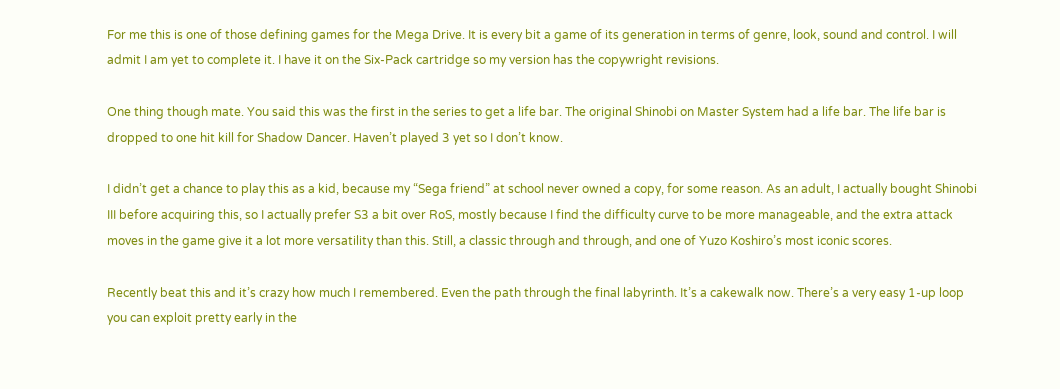For me this is one of those defining games for the Mega Drive. It is every bit a game of its generation in terms of genre, look, sound and control. I will admit I am yet to complete it. I have it on the Six-Pack cartridge so my version has the copywright revisions.

One thing though mate. You said this was the first in the series to get a life bar. The original Shinobi on Master System had a life bar. The life bar is dropped to one hit kill for Shadow Dancer. Haven’t played 3 yet so I don’t know.

I didn’t get a chance to play this as a kid, because my “Sega friend” at school never owned a copy, for some reason. As an adult, I actually bought Shinobi III before acquiring this, so I actually prefer S3 a bit over RoS, mostly because I find the difficulty curve to be more manageable, and the extra attack moves in the game give it a lot more versatility than this. Still, a classic through and through, and one of Yuzo Koshiro’s most iconic scores.

Recently beat this and it’s crazy how much I remembered. Even the path through the final labyrinth. It’s a cakewalk now. There’s a very easy 1-up loop you can exploit pretty early in the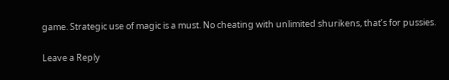game. Strategic use of magic is a must. No cheating with unlimited shurikens, that’s for pussies.

Leave a Reply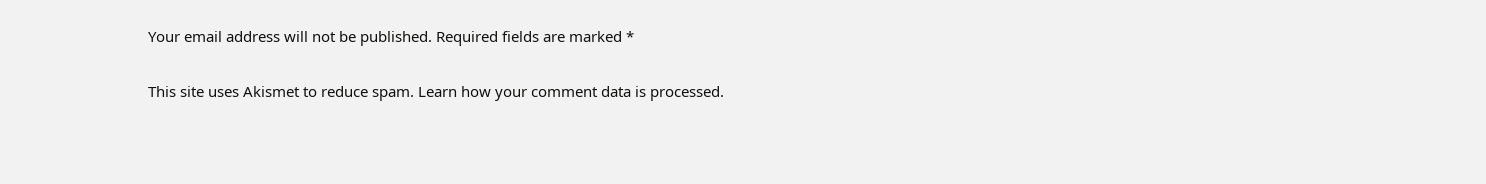Your email address will not be published. Required fields are marked *

This site uses Akismet to reduce spam. Learn how your comment data is processed.